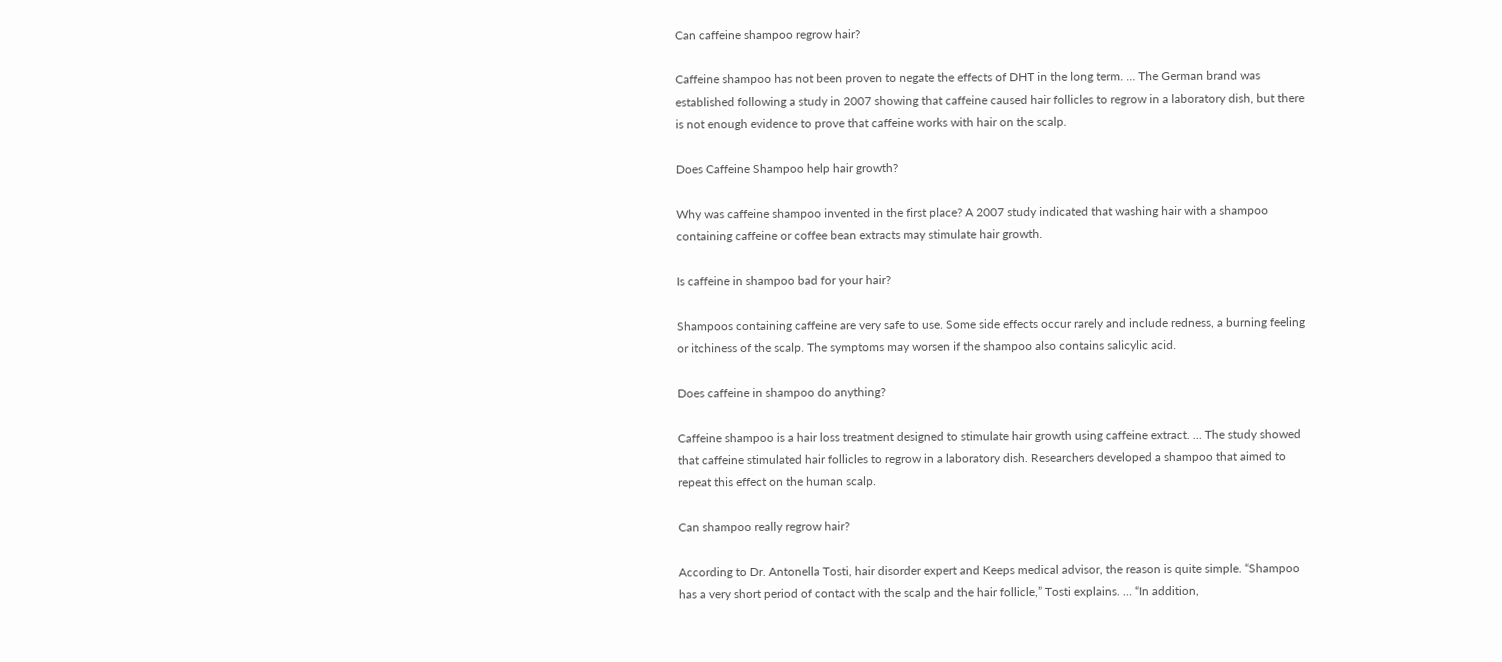Can caffeine shampoo regrow hair?

Caffeine shampoo has not been proven to negate the effects of DHT in the long term. … The German brand was established following a study in 2007 showing that caffeine caused hair follicles to regrow in a laboratory dish, but there is not enough evidence to prove that caffeine works with hair on the scalp.

Does Caffeine Shampoo help hair growth?

Why was caffeine shampoo invented in the first place? A 2007 study indicated that washing hair with a shampoo containing caffeine or coffee bean extracts may stimulate hair growth.

Is caffeine in shampoo bad for your hair?

Shampoos containing caffeine are very safe to use. Some side effects occur rarely and include redness, a burning feeling or itchiness of the scalp. The symptoms may worsen if the shampoo also contains salicylic acid.

Does caffeine in shampoo do anything?

Caffeine shampoo is a hair loss treatment designed to stimulate hair growth using caffeine extract. … The study showed that caffeine stimulated hair follicles to regrow in a laboratory dish. Researchers developed a shampoo that aimed to repeat this effect on the human scalp.

Can shampoo really regrow hair?

According to Dr. Antonella Tosti, hair disorder expert and Keeps medical advisor, the reason is quite simple. “Shampoo has a very short period of contact with the scalp and the hair follicle,” Tosti explains. … “In addition,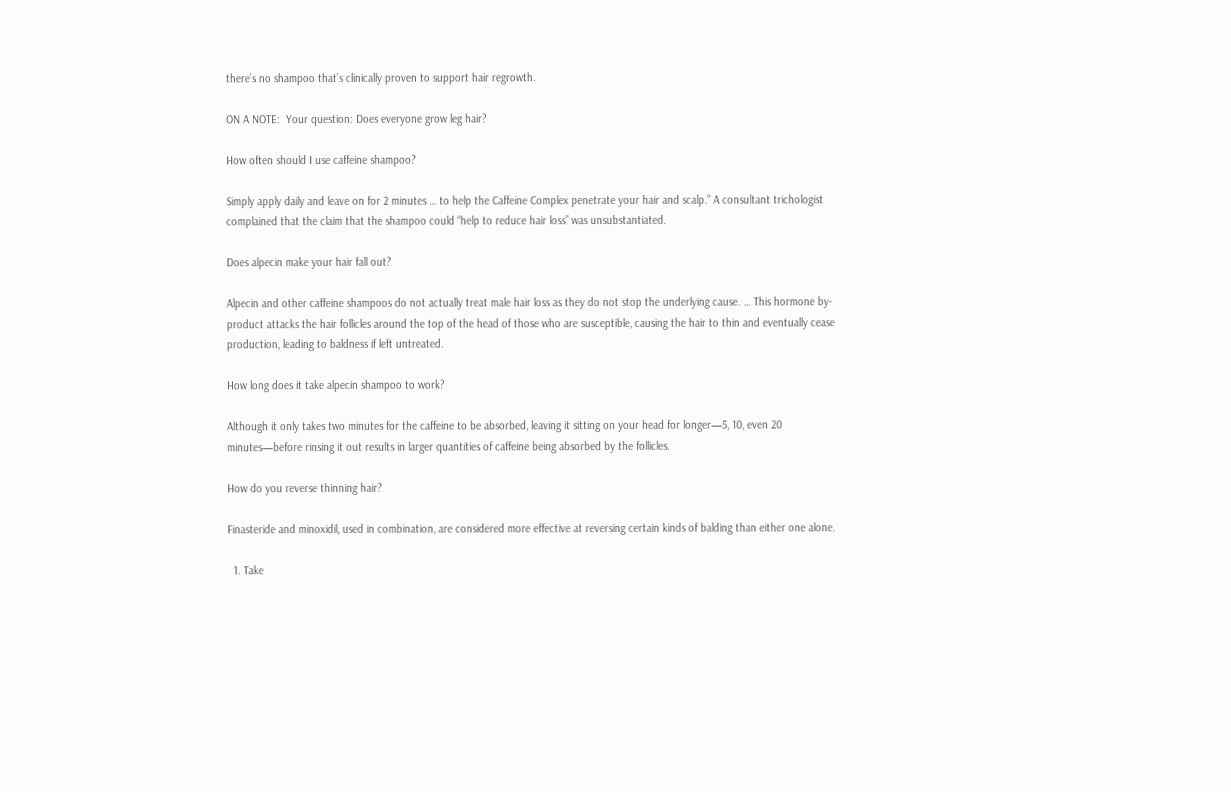there’s no shampoo that’s clinically proven to support hair regrowth.

ON A NOTE:  Your question: Does everyone grow leg hair?

How often should I use caffeine shampoo?

Simply apply daily and leave on for 2 minutes … to help the Caffeine Complex penetrate your hair and scalp.” A consultant trichologist complained that the claim that the shampoo could “help to reduce hair loss” was unsubstantiated.

Does alpecin make your hair fall out?

Alpecin and other caffeine shampoos do not actually treat male hair loss as they do not stop the underlying cause. … This hormone by-product attacks the hair follicles around the top of the head of those who are susceptible, causing the hair to thin and eventually cease production, leading to baldness if left untreated.

How long does it take alpecin shampoo to work?

Although it only takes two minutes for the caffeine to be absorbed, leaving it sitting on your head for longer—5, 10, even 20 minutes—before rinsing it out results in larger quantities of caffeine being absorbed by the follicles.

How do you reverse thinning hair?

Finasteride and minoxidil, used in combination, are considered more effective at reversing certain kinds of balding than either one alone.

  1. Take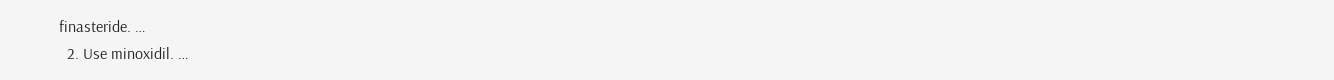finasteride. …
  2. Use minoxidil. …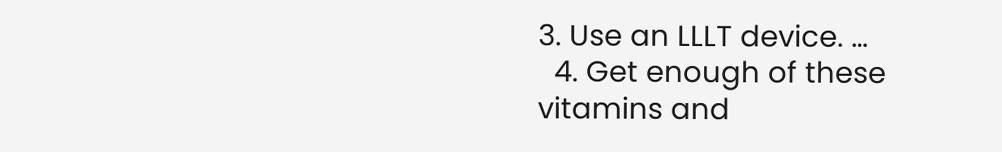3. Use an LLLT device. …
  4. Get enough of these vitamins and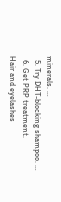minerals. …
  5. Try DHT-blocking shampoo. …
  6. Get PRP treatment.
Hair and eyelashes